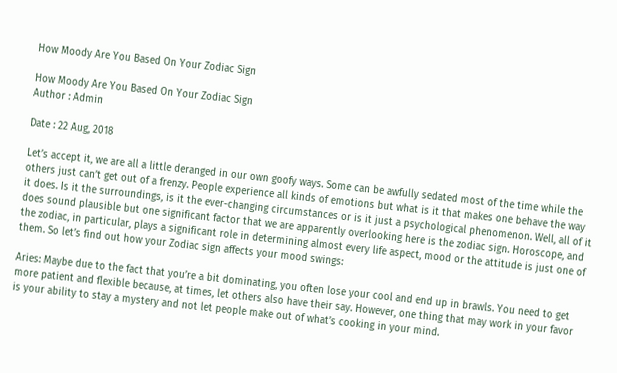How Moody Are You Based On Your Zodiac Sign

How Moody Are You Based On Your Zodiac Sign
Author : Admin

Date : 22 Aug, 2018

Let’s accept it, we are all a little deranged in our own goofy ways. Some can be awfully sedated most of the time while the others just can’t get out of a frenzy. People experience all kinds of emotions but what is it that makes one behave the way it does. Is it the surroundings, is it the ever-changing circumstances or is it just a psychological phenomenon. Well, all of it does sound plausible but one significant factor that we are apparently overlooking here is the zodiac sign. Horoscope, and the zodiac, in particular, plays a significant role in determining almost every life aspect, mood or the attitude is just one of them. So let’s find out how your Zodiac sign affects your mood swings:

Aries: Maybe due to the fact that you’re a bit dominating, you often lose your cool and end up in brawls. You need to get more patient and flexible because, at times, let others also have their say. However, one thing that may work in your favor is your ability to stay a mystery and not let people make out of what’s cooking in your mind.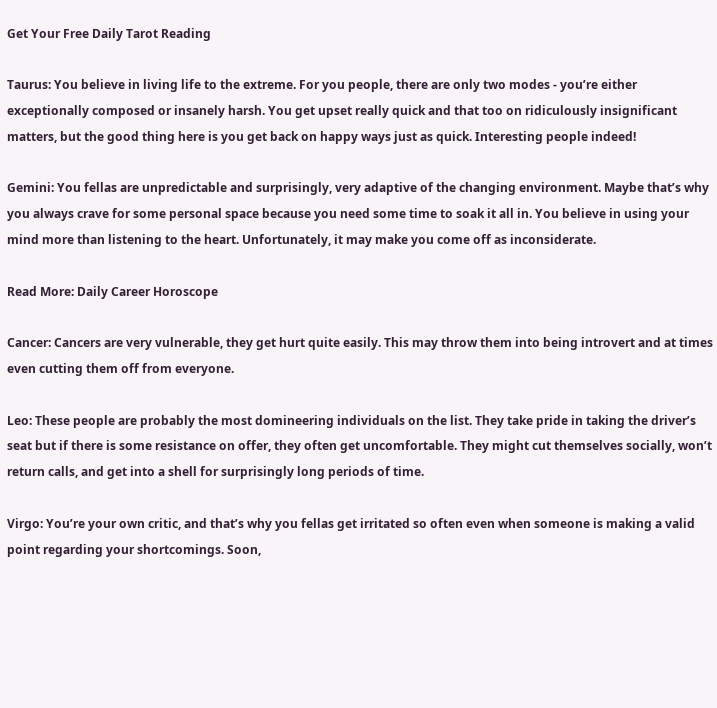Get Your Free Daily Tarot Reading

Taurus: You believe in living life to the extreme. For you people, there are only two modes - you’re either exceptionally composed or insanely harsh. You get upset really quick and that too on ridiculously insignificant matters, but the good thing here is you get back on happy ways just as quick. Interesting people indeed!

Gemini: You fellas are unpredictable and surprisingly, very adaptive of the changing environment. Maybe that’s why you always crave for some personal space because you need some time to soak it all in. You believe in using your mind more than listening to the heart. Unfortunately, it may make you come off as inconsiderate.

Read More: Daily Career Horoscope

Cancer: Cancers are very vulnerable, they get hurt quite easily. This may throw them into being introvert and at times even cutting them off from everyone.

Leo: These people are probably the most domineering individuals on the list. They take pride in taking the driver’s seat but if there is some resistance on offer, they often get uncomfortable. They might cut themselves socially, won’t return calls, and get into a shell for surprisingly long periods of time.

Virgo: You’re your own critic, and that’s why you fellas get irritated so often even when someone is making a valid point regarding your shortcomings. Soon,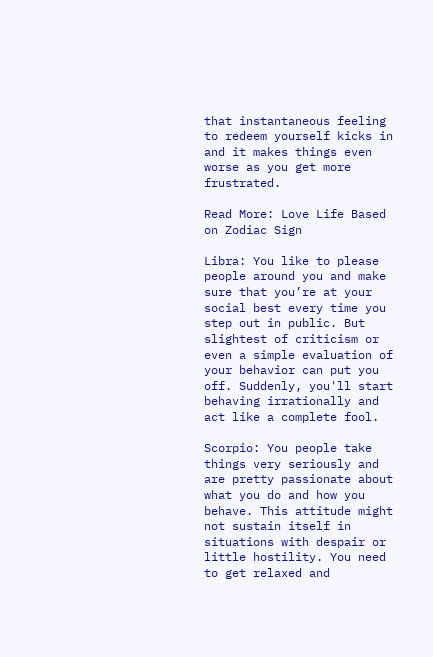that instantaneous feeling to redeem yourself kicks in and it makes things even worse as you get more frustrated.

Read More: Love Life Based on Zodiac Sign

Libra: You like to please people around you and make sure that you’re at your social best every time you step out in public. But slightest of criticism or even a simple evaluation of your behavior can put you off. Suddenly, you'll start behaving irrationally and act like a complete fool.

Scorpio: You people take things very seriously and are pretty passionate about what you do and how you behave. This attitude might not sustain itself in situations with despair or little hostility. You need to get relaxed and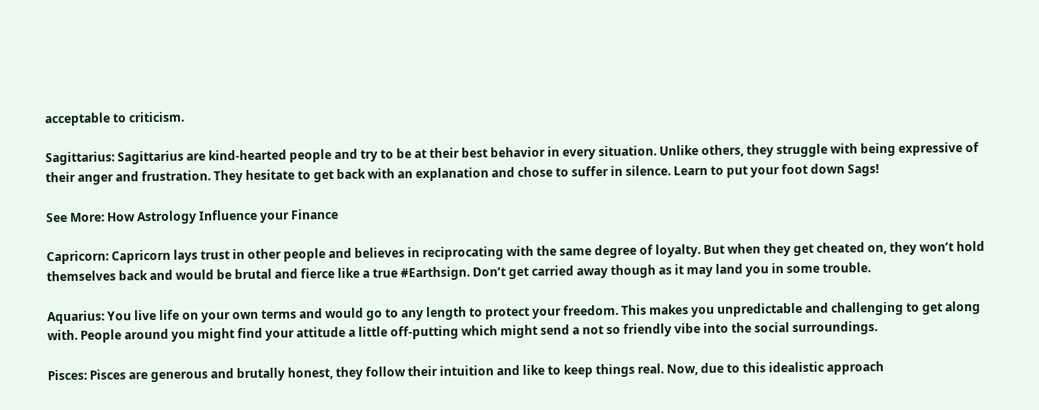acceptable to criticism.

Sagittarius: Sagittarius are kind-hearted people and try to be at their best behavior in every situation. Unlike others, they struggle with being expressive of their anger and frustration. They hesitate to get back with an explanation and chose to suffer in silence. Learn to put your foot down Sags!

See More: How Astrology Influence your Finance

Capricorn: Capricorn lays trust in other people and believes in reciprocating with the same degree of loyalty. But when they get cheated on, they won’t hold themselves back and would be brutal and fierce like a true #Earthsign. Don’t get carried away though as it may land you in some trouble.

Aquarius: You live life on your own terms and would go to any length to protect your freedom. This makes you unpredictable and challenging to get along with. People around you might find your attitude a little off-putting which might send a not so friendly vibe into the social surroundings.

Pisces: Pisces are generous and brutally honest, they follow their intuition and like to keep things real. Now, due to this idealistic approach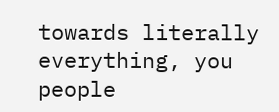towards literally everything, you people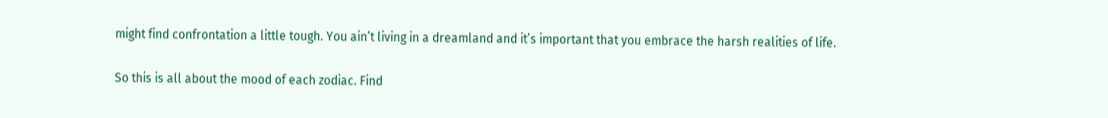might find confrontation a little tough. You ain’t living in a dreamland and it’s important that you embrace the harsh realities of life.

So this is all about the mood of each zodiac. Find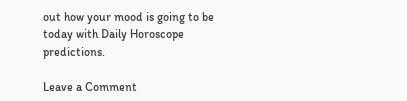out how your mood is going to be today with Daily Horoscope predictions.

Leave a Comment